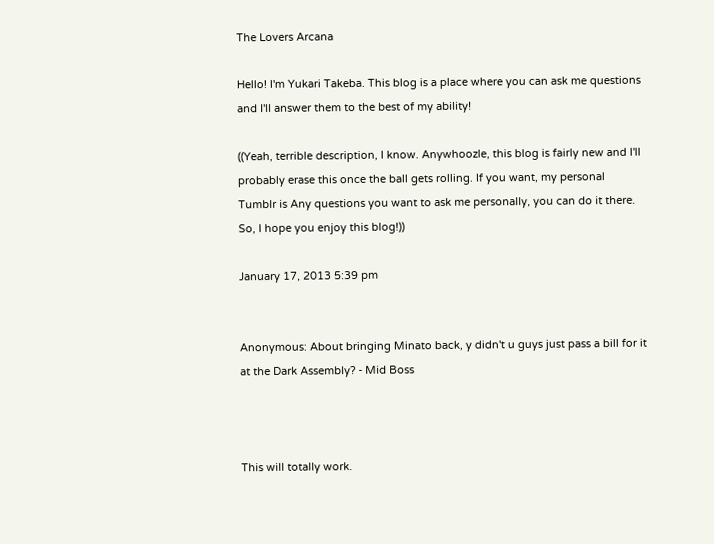The Lovers Arcana

Hello! I'm Yukari Takeba. This blog is a place where you can ask me questions and I'll answer them to the best of my ability!

((Yeah, terrible description, I know. Anywhoozle, this blog is fairly new and I'll probably erase this once the ball gets rolling. If you want, my personal Tumblr is Any questions you want to ask me personally, you can do it there. So, I hope you enjoy this blog!))

January 17, 2013 5:39 pm


Anonymous: About bringing Minato back, y didn't u guys just pass a bill for it at the Dark Assembly? - Mid Boss



This will totally work.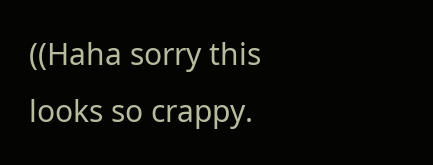((Haha sorry this looks so crappy.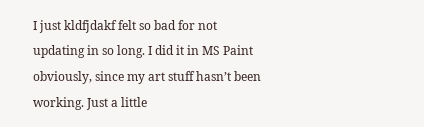I just kldfjdakf felt so bad for not updating in so long. I did it in MS Paint obviously, since my art stuff hasn’t been working. Just a little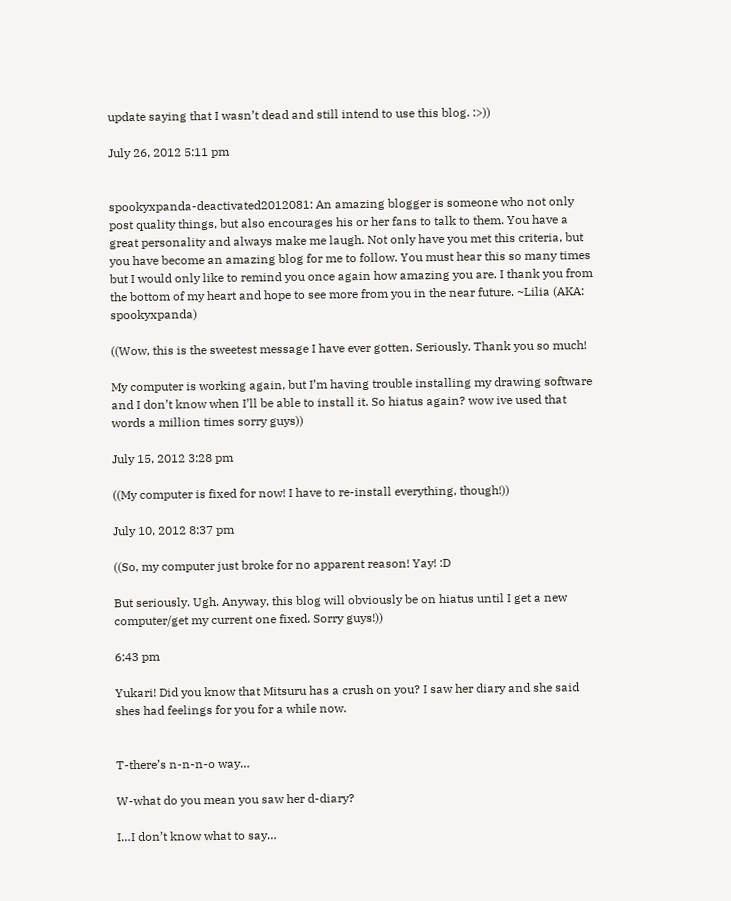update saying that I wasn’t dead and still intend to use this blog. :>))

July 26, 2012 5:11 pm


spookyxpanda-deactivated2012081: An amazing blogger is someone who not only post quality things, but also encourages his or her fans to talk to them. You have a great personality and always make me laugh. Not only have you met this criteria, but you have become an amazing blog for me to follow. You must hear this so many times but I would only like to remind you once again how amazing you are. I thank you from the bottom of my heart and hope to see more from you in the near future. ~Lilia (AKA: spookyxpanda)

((Wow, this is the sweetest message I have ever gotten. Seriously. Thank you so much!

My computer is working again, but I’m having trouble installing my drawing software and I don’t know when I’ll be able to install it. So hiatus again? wow ive used that words a million times sorry guys))

July 15, 2012 3:28 pm

((My computer is fixed for now! I have to re-install everything, though!))

July 10, 2012 8:37 pm

((So, my computer just broke for no apparent reason! Yay! :D

But seriously. Ugh. Anyway, this blog will obviously be on hiatus until I get a new computer/get my current one fixed. Sorry guys!))

6:43 pm

Yukari! Did you know that Mitsuru has a crush on you? I saw her diary and she said shes had feelings for you for a while now.


T-there’s n-n-n-o way…

W-what do you mean you saw her d-diary?

I…I don’t know what to say…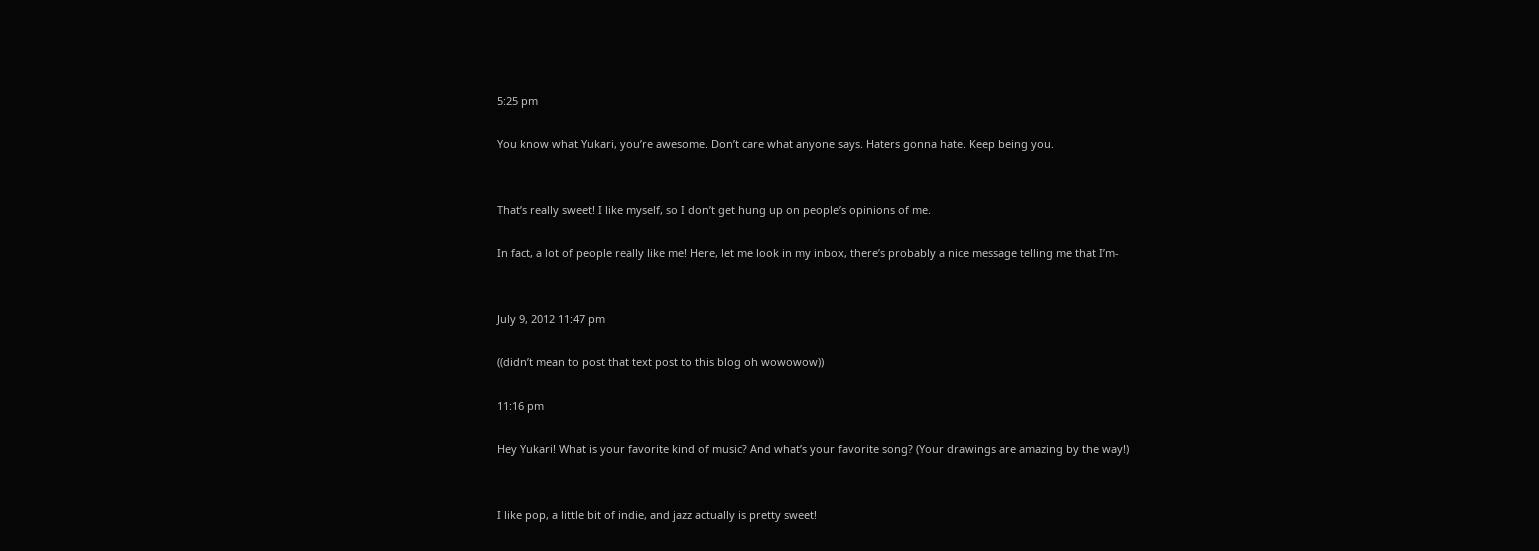5:25 pm

You know what Yukari, you’re awesome. Don’t care what anyone says. Haters gonna hate. Keep being you.


That’s really sweet! I like myself, so I don’t get hung up on people’s opinions of me.

In fact, a lot of people really like me! Here, let me look in my inbox, there’s probably a nice message telling me that I’m-


July 9, 2012 11:47 pm

((didn’t mean to post that text post to this blog oh wowowow))

11:16 pm

Hey Yukari! What is your favorite kind of music? And what’s your favorite song? (Your drawings are amazing by the way!)


I like pop, a little bit of indie, and jazz actually is pretty sweet!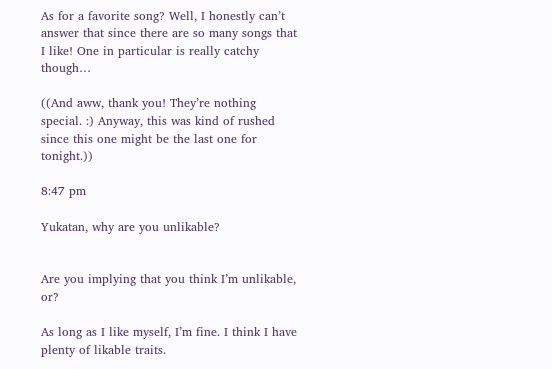As for a favorite song? Well, I honestly can’t answer that since there are so many songs that I like! One in particular is really catchy though…

((And aww, thank you! They’re nothing special. :) Anyway, this was kind of rushed since this one might be the last one for tonight.))

8:47 pm

Yukatan, why are you unlikable?


Are you implying that you think I’m unlikable, or?

As long as I like myself, I’m fine. I think I have plenty of likable traits.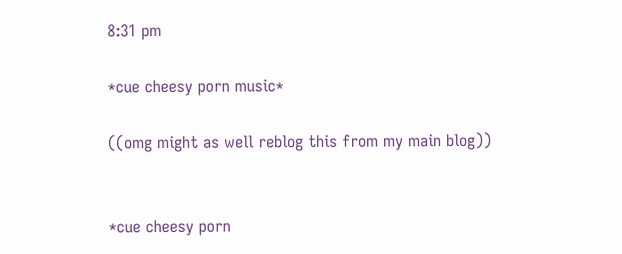8:31 pm

*cue cheesy porn music*

((omg might as well reblog this from my main blog))


*cue cheesy porn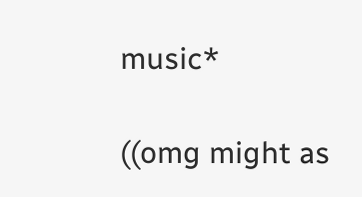music*

((omg might as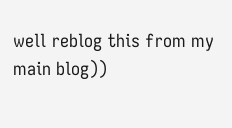well reblog this from my main blog))